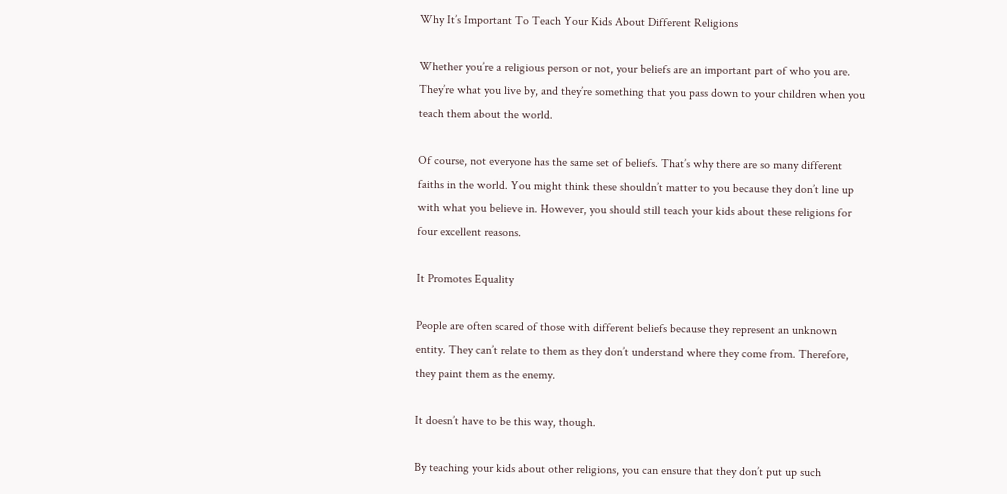Why It’s Important To Teach Your Kids About Different Religions

Whether you’re a religious person or not, your beliefs are an important part of who you are. They’re what you live by, and they’re something that you pass down to your children when you teach them about the world.

Of course, not everyone has the same set of beliefs. That’s why there are so many different faiths in the world. You might think these shouldn’t matter to you because they don’t line up with what you believe in. However, you should still teach your kids about these religions for four excellent reasons.

It Promotes Equality

People are often scared of those with different beliefs because they represent an unknown entity. They can’t relate to them as they don’t understand where they come from. Therefore, they paint them as the enemy.

It doesn’t have to be this way, though.

By teaching your kids about other religions, you can ensure that they don’t put up such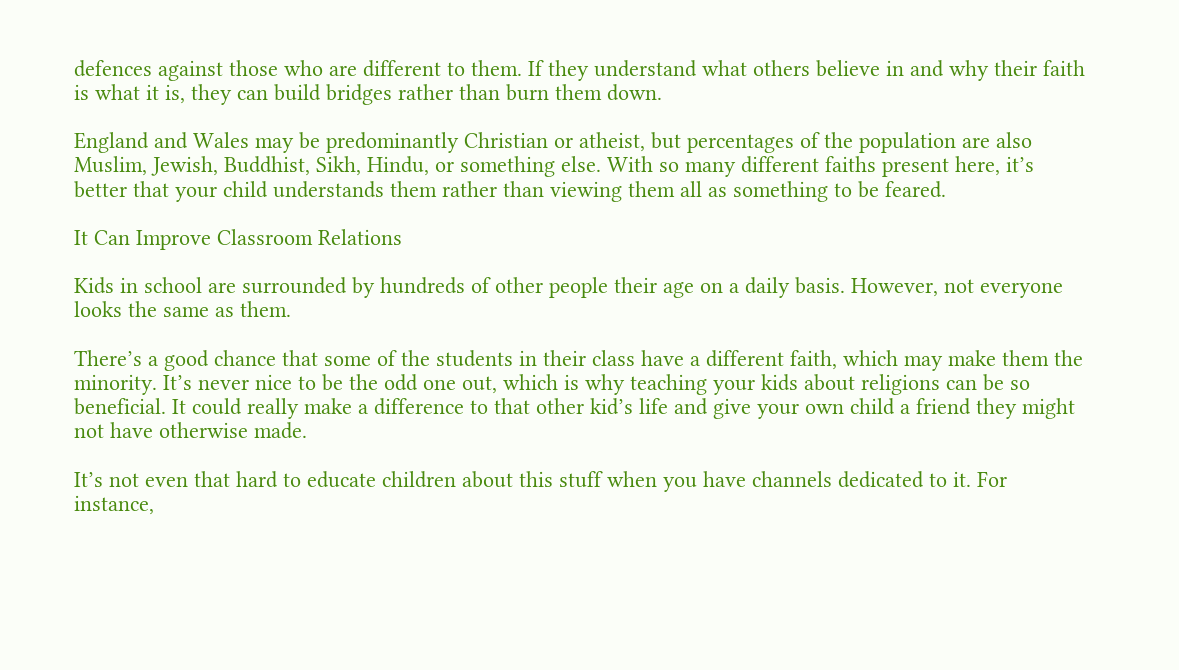defences against those who are different to them. If they understand what others believe in and why their faith is what it is, they can build bridges rather than burn them down.

England and Wales may be predominantly Christian or atheist, but percentages of the population are also Muslim, Jewish, Buddhist, Sikh, Hindu, or something else. With so many different faiths present here, it’s better that your child understands them rather than viewing them all as something to be feared.

It Can Improve Classroom Relations

Kids in school are surrounded by hundreds of other people their age on a daily basis. However, not everyone looks the same as them.

There’s a good chance that some of the students in their class have a different faith, which may make them the minority. It’s never nice to be the odd one out, which is why teaching your kids about religions can be so beneficial. It could really make a difference to that other kid’s life and give your own child a friend they might not have otherwise made.

It’s not even that hard to educate children about this stuff when you have channels dedicated to it. For instance,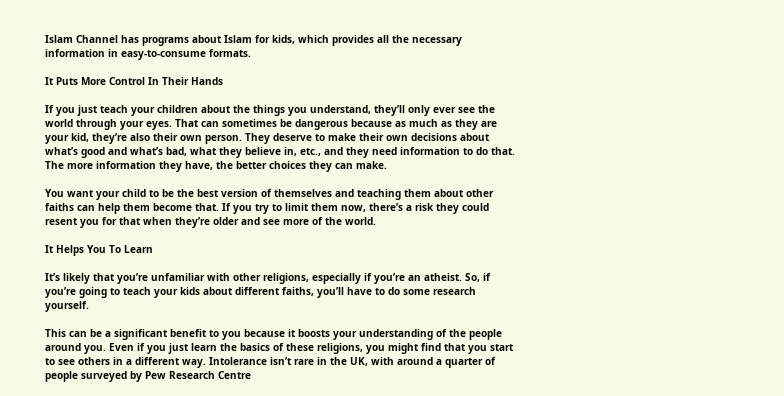Islam Channel has programs about Islam for kids, which provides all the necessary information in easy-to-consume formats.

It Puts More Control In Their Hands

If you just teach your children about the things you understand, they’ll only ever see the world through your eyes. That can sometimes be dangerous because as much as they are your kid, they’re also their own person. They deserve to make their own decisions about what’s good and what’s bad, what they believe in, etc., and they need information to do that. The more information they have, the better choices they can make.

You want your child to be the best version of themselves and teaching them about other faiths can help them become that. If you try to limit them now, there’s a risk they could resent you for that when they’re older and see more of the world.

It Helps You To Learn

It’s likely that you’re unfamiliar with other religions, especially if you’re an atheist. So, if you’re going to teach your kids about different faiths, you’ll have to do some research yourself.

This can be a significant benefit to you because it boosts your understanding of the people around you. Even if you just learn the basics of these religions, you might find that you start to see others in a different way. Intolerance isn’t rare in the UK, with around a quarter of people surveyed by Pew Research Centre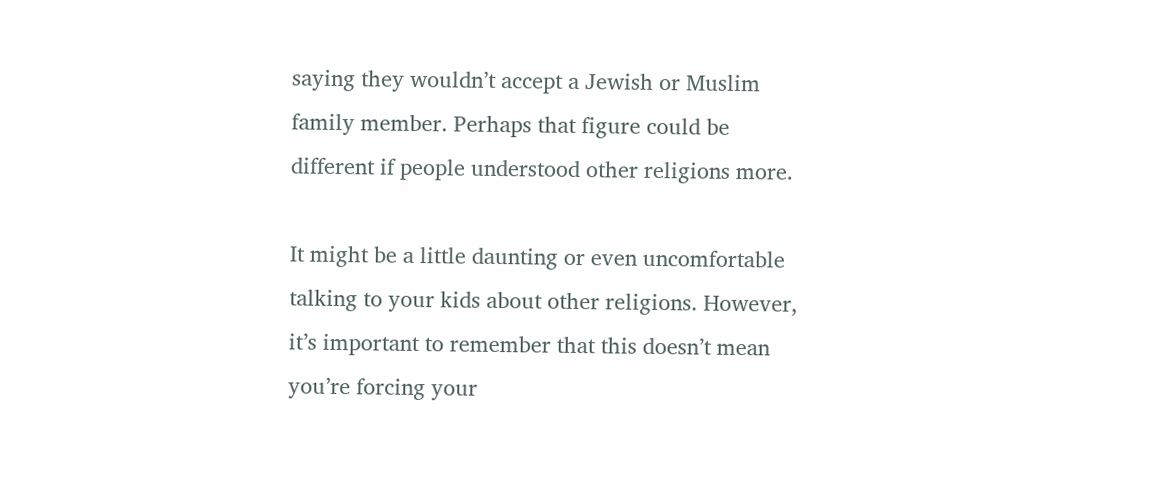saying they wouldn’t accept a Jewish or Muslim family member. Perhaps that figure could be different if people understood other religions more.

It might be a little daunting or even uncomfortable talking to your kids about other religions. However, it’s important to remember that this doesn’t mean you’re forcing your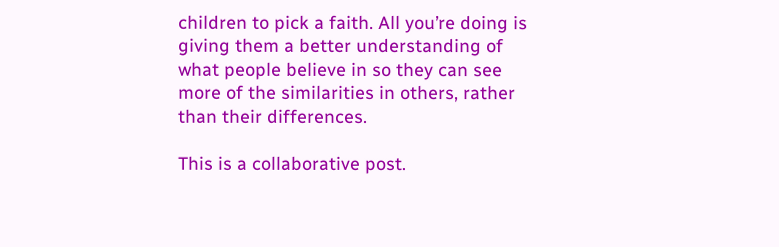children to pick a faith. All you’re doing is giving them a better understanding of what people believe in so they can see more of the similarities in others, rather than their differences.

This is a collaborative post.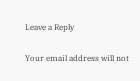Leave a Reply

Your email address will not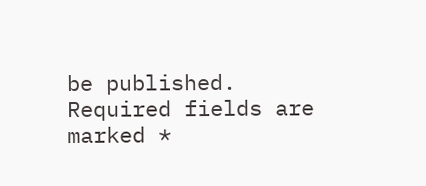be published. Required fields are marked *